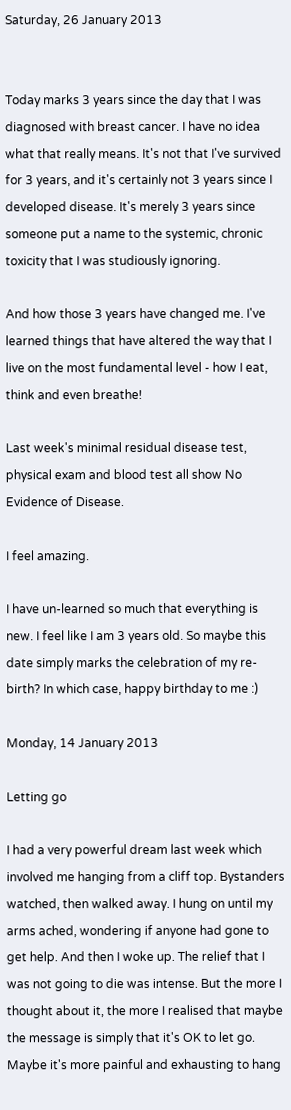Saturday, 26 January 2013


Today marks 3 years since the day that I was diagnosed with breast cancer. I have no idea what that really means. It's not that I've survived for 3 years, and it's certainly not 3 years since I developed disease. It's merely 3 years since someone put a name to the systemic, chronic toxicity that I was studiously ignoring.

And how those 3 years have changed me. I've learned things that have altered the way that I live on the most fundamental level - how I eat, think and even breathe!

Last week's minimal residual disease test, physical exam and blood test all show No Evidence of Disease.

I feel amazing.

I have un-learned so much that everything is new. I feel like I am 3 years old. So maybe this date simply marks the celebration of my re-birth? In which case, happy birthday to me :)

Monday, 14 January 2013

Letting go

I had a very powerful dream last week which involved me hanging from a cliff top. Bystanders watched, then walked away. I hung on until my arms ached, wondering if anyone had gone to get help. And then I woke up. The relief that I was not going to die was intense. But the more I thought about it, the more I realised that maybe the message is simply that it's OK to let go. Maybe it's more painful and exhausting to hang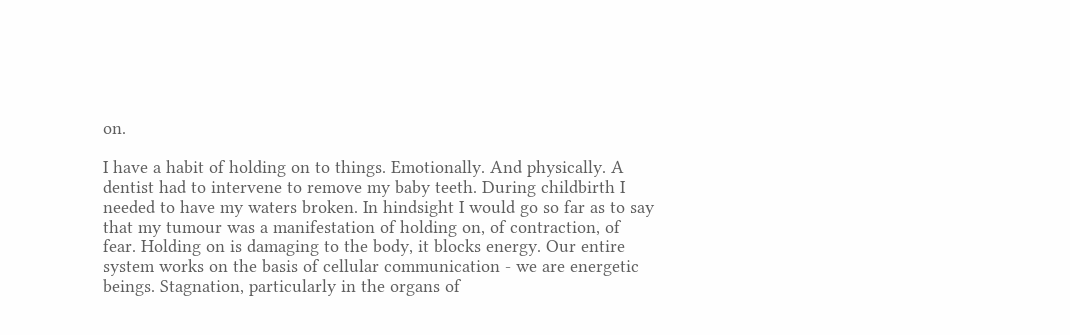on.

I have a habit of holding on to things. Emotionally. And physically. A dentist had to intervene to remove my baby teeth. During childbirth I needed to have my waters broken. In hindsight I would go so far as to say that my tumour was a manifestation of holding on, of contraction, of fear. Holding on is damaging to the body, it blocks energy. Our entire system works on the basis of cellular communication - we are energetic beings. Stagnation, particularly in the organs of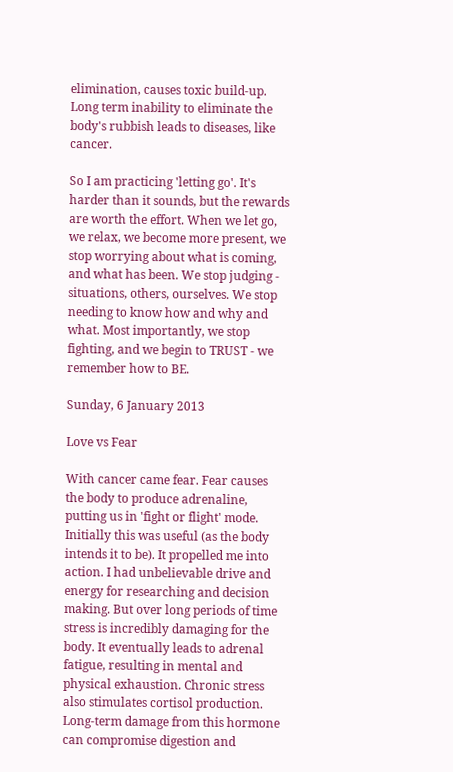elimination, causes toxic build-up. Long term inability to eliminate the body's rubbish leads to diseases, like cancer.

So I am practicing 'letting go'. It's harder than it sounds, but the rewards are worth the effort. When we let go, we relax, we become more present, we stop worrying about what is coming, and what has been. We stop judging - situations, others, ourselves. We stop needing to know how and why and what. Most importantly, we stop fighting, and we begin to TRUST - we remember how to BE.

Sunday, 6 January 2013

Love vs Fear

With cancer came fear. Fear causes the body to produce adrenaline, putting us in 'fight or flight' mode. Initially this was useful (as the body intends it to be). It propelled me into action. I had unbelievable drive and energy for researching and decision making. But over long periods of time stress is incredibly damaging for the body. It eventually leads to adrenal fatigue, resulting in mental and physical exhaustion. Chronic stress also stimulates cortisol production. Long-term damage from this hormone can compromise digestion and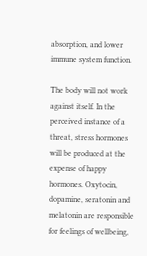absorption, and lower immune system function.

The body will not work against itself. In the perceived instance of a threat, stress hormones will be produced at the expense of happy hormones. Oxytocin, dopamine, seratonin and melatonin are responsible for feelings of wellbeing,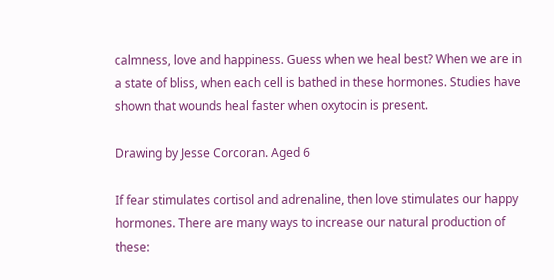calmness, love and happiness. Guess when we heal best? When we are in a state of bliss, when each cell is bathed in these hormones. Studies have shown that wounds heal faster when oxytocin is present.

Drawing by Jesse Corcoran. Aged 6

If fear stimulates cortisol and adrenaline, then love stimulates our happy hormones. There are many ways to increase our natural production of these: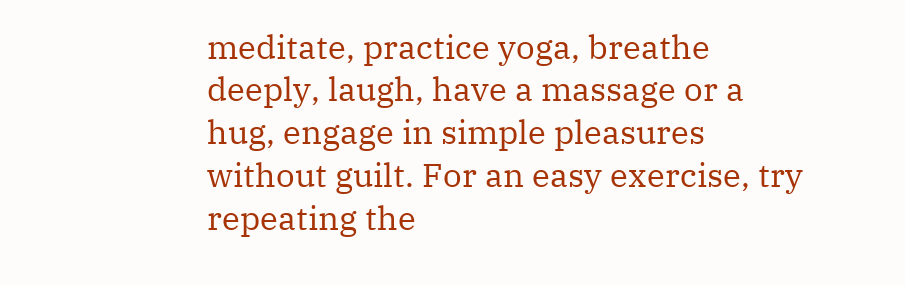meditate, practice yoga, breathe deeply, laugh, have a massage or a hug, engage in simple pleasures without guilt. For an easy exercise, try repeating the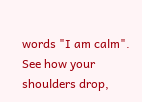words "I am calm". See how your shoulders drop,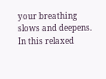your breathing slows and deepens. In this relaxed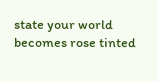state your world becomes rose tinted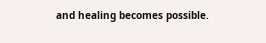and healing becomes possible.